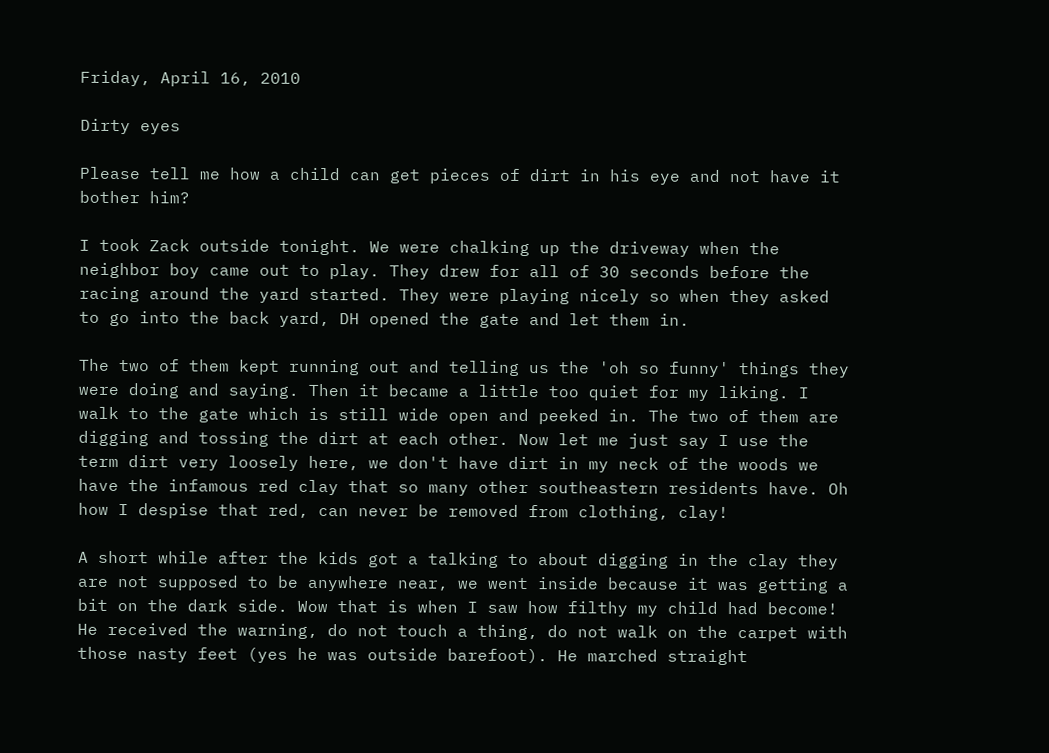Friday, April 16, 2010

Dirty eyes

Please tell me how a child can get pieces of dirt in his eye and not have it bother him?

I took Zack outside tonight. We were chalking up the driveway when the neighbor boy came out to play. They drew for all of 30 seconds before the racing around the yard started. They were playing nicely so when they asked to go into the back yard, DH opened the gate and let them in.

The two of them kept running out and telling us the 'oh so funny' things they were doing and saying. Then it became a little too quiet for my liking. I walk to the gate which is still wide open and peeked in. The two of them are digging and tossing the dirt at each other. Now let me just say I use the term dirt very loosely here, we don't have dirt in my neck of the woods we have the infamous red clay that so many other southeastern residents have. Oh how I despise that red, can never be removed from clothing, clay!

A short while after the kids got a talking to about digging in the clay they are not supposed to be anywhere near, we went inside because it was getting a bit on the dark side. Wow that is when I saw how filthy my child had become! He received the warning, do not touch a thing, do not walk on the carpet with those nasty feet (yes he was outside barefoot). He marched straight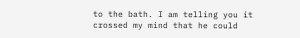to the bath. I am telling you it crossed my mind that he could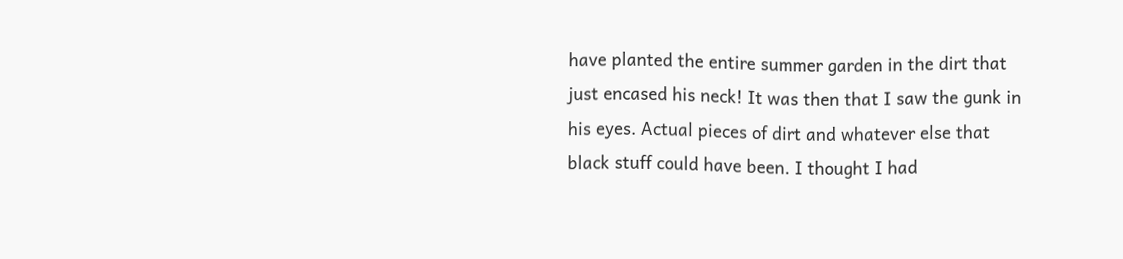have planted the entire summer garden in the dirt that just encased his neck! It was then that I saw the gunk in his eyes. Actual pieces of dirt and whatever else that black stuff could have been. I thought I had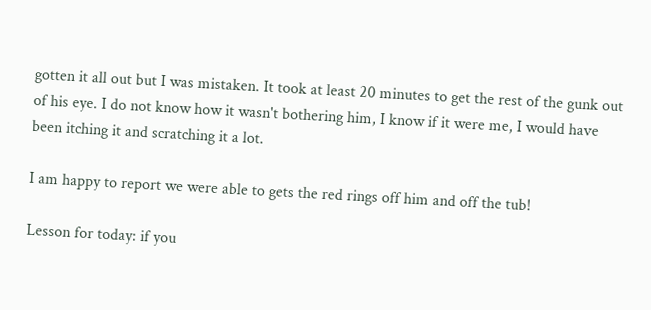gotten it all out but I was mistaken. It took at least 20 minutes to get the rest of the gunk out of his eye. I do not know how it wasn't bothering him, I know if it were me, I would have been itching it and scratching it a lot.

I am happy to report we were able to gets the red rings off him and off the tub!

Lesson for today: if you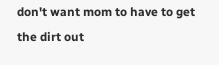don't want mom to have to get the dirt out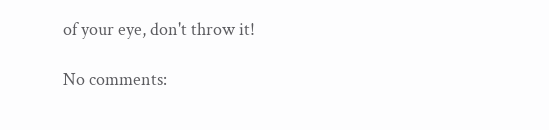of your eye, don't throw it!

No comments: